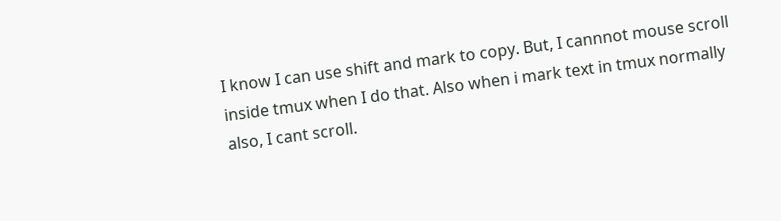I know I can use shift and mark to copy. But, I cannnot mouse scroll inside tmux when I do that. Also when i mark text in tmux normally also, I cant scroll.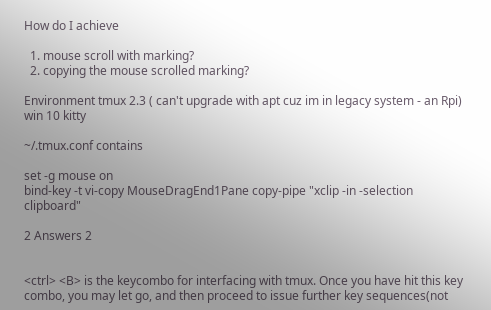How do I achieve

  1. mouse scroll with marking?
  2. copying the mouse scrolled marking?

Environment tmux 2.3 ( can't upgrade with apt cuz im in legacy system - an Rpi) win 10 kitty

~/.tmux.conf contains

set -g mouse on
bind-key -t vi-copy MouseDragEnd1Pane copy-pipe "xclip -in -selection clipboard"

2 Answers 2


<ctrl> <B> is the keycombo for interfacing with tmux. Once you have hit this key combo, you may let go, and then proceed to issue further key sequences(not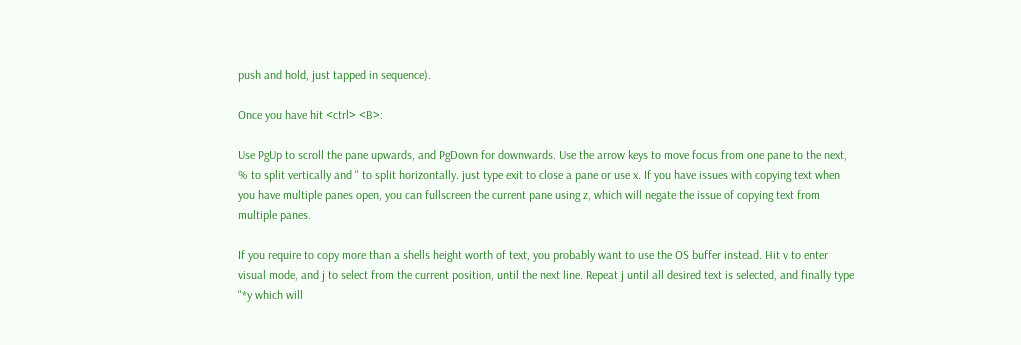push and hold, just tapped in sequence).

Once you have hit <ctrl> <B>:

Use PgUp to scroll the pane upwards, and PgDown for downwards. Use the arrow keys to move focus from one pane to the next, % to split vertically and " to split horizontally. just type exit to close a pane or use x. If you have issues with copying text when you have multiple panes open, you can fullscreen the current pane using z, which will negate the issue of copying text from multiple panes.

If you require to copy more than a shells height worth of text, you probably want to use the OS buffer instead. Hit v to enter visual mode, and j to select from the current position, until the next line. Repeat j until all desired text is selected, and finally type "*y which will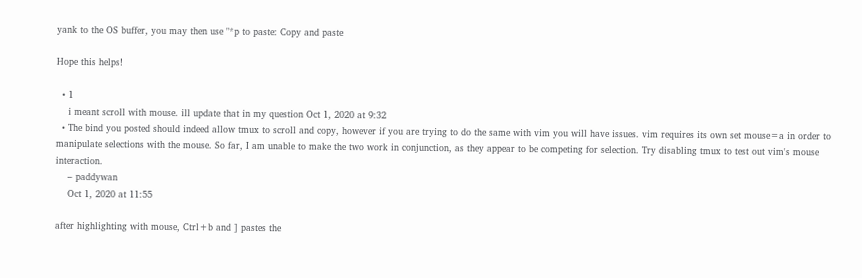yank to the OS buffer, you may then use "*p to paste: Copy and paste

Hope this helps!

  • 1
    i meant scroll with mouse. ill update that in my question Oct 1, 2020 at 9:32
  • The bind you posted should indeed allow tmux to scroll and copy, however if you are trying to do the same with vim you will have issues. vim requires its own set mouse=a in order to manipulate selections with the mouse. So far, I am unable to make the two work in conjunction, as they appear to be competing for selection. Try disabling tmux to test out vim's mouse interaction.
    – paddywan
    Oct 1, 2020 at 11:55

after highlighting with mouse, Ctrl+b and ] pastes the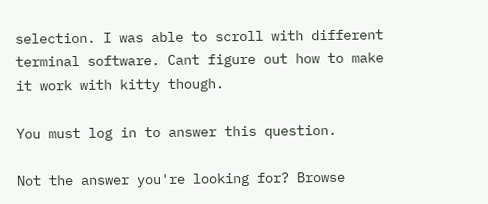selection. I was able to scroll with different terminal software. Cant figure out how to make it work with kitty though.

You must log in to answer this question.

Not the answer you're looking for? Browse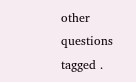other questions tagged .